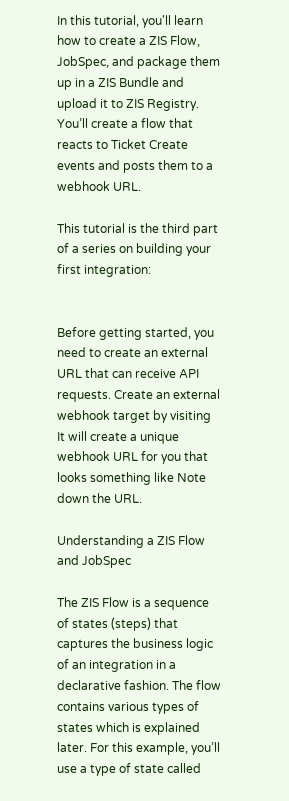In this tutorial, you'll learn how to create a ZIS Flow, JobSpec, and package them up in a ZIS Bundle and upload it to ZIS Registry. You’ll create a flow that reacts to Ticket Create events and posts them to a webhook URL.

This tutorial is the third part of a series on building your first integration:


Before getting started, you need to create an external URL that can receive API requests. Create an external webhook target by visiting It will create a unique webhook URL for you that looks something like Note down the URL.

Understanding a ZIS Flow and JobSpec

The ZIS Flow is a sequence of states (steps) that captures the business logic of an integration in a declarative fashion. The flow contains various types of states which is explained later. For this example, you’ll use a type of state called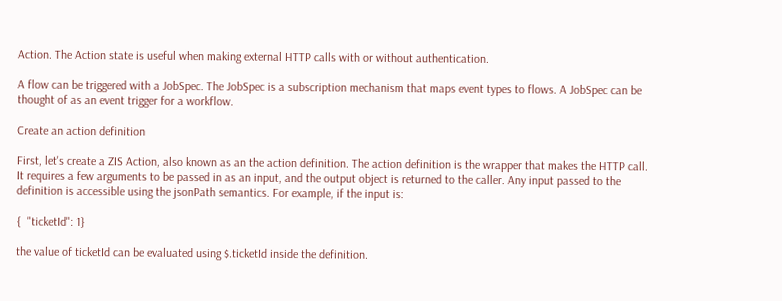Action. The Action state is useful when making external HTTP calls with or without authentication.

A flow can be triggered with a JobSpec. The JobSpec is a subscription mechanism that maps event types to flows. A JobSpec can be thought of as an event trigger for a workflow.

Create an action definition

First, let's create a ZIS Action, also known as an the action definition. The action definition is the wrapper that makes the HTTP call. It requires a few arguments to be passed in as an input, and the output object is returned to the caller. Any input passed to the definition is accessible using the jsonPath semantics. For example, if the input is:

{  "ticketId": 1}

the value of ticketId can be evaluated using $.ticketId inside the definition.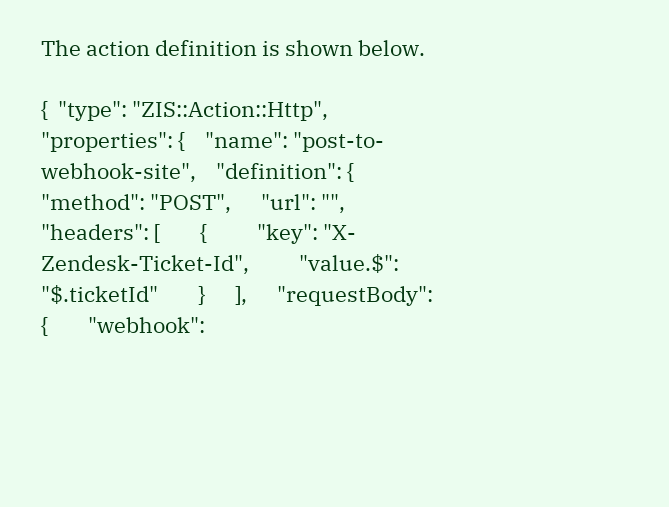The action definition is shown below.

{  "type": "ZIS::Action::Http",  "properties": {    "name": "post-to-webhook-site",    "definition": {      "method": "POST",      "url": "",      "headers": [        {          "key": "X-Zendesk-Ticket-Id",          "value.$": "$.ticketId"        }      ],      "requestBody": {        "webhook":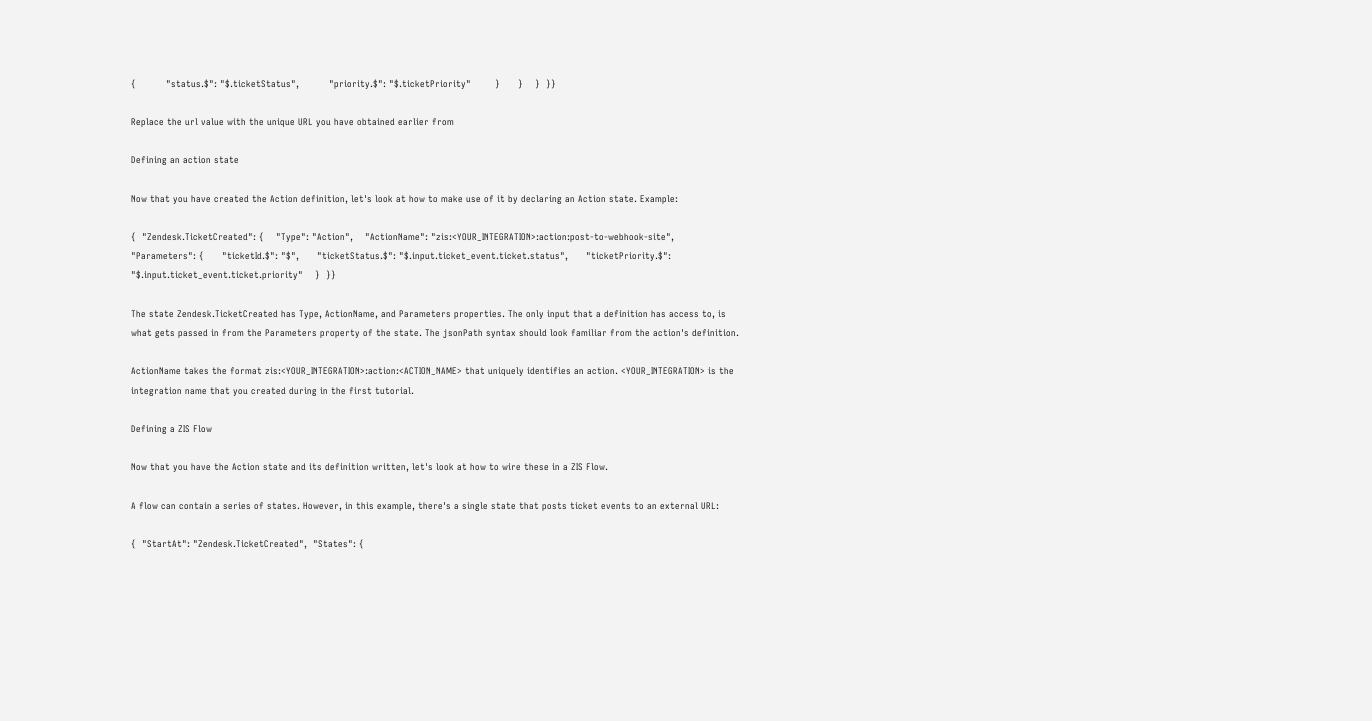{          "status.$": "$.ticketStatus",          "priority.$": "$.ticketPriority"        }      }    }  }}

Replace the url value with the unique URL you have obtained earlier from

Defining an action state

Now that you have created the Action definition, let's look at how to make use of it by declaring an Action state. Example:

{  "Zendesk.TicketCreated": {    "Type": "Action",    "ActionName": "zis:<YOUR_INTEGRATION>:action:post-to-webhook-site",    "Parameters": {      "ticketId.$": "$",      "ticketStatus.$": "$.input.ticket_event.ticket.status",      "ticketPriority.$": "$.input.ticket_event.ticket.priority"    }  }}

The state Zendesk.TicketCreated has Type, ActionName, and Parameters properties. The only input that a definition has access to, is what gets passed in from the Parameters property of the state. The jsonPath syntax should look familiar from the action's definition.

ActionName takes the format zis:<YOUR_INTEGRATION>:action:<ACTION_NAME> that uniquely identifies an action. <YOUR_INTEGRATION> is the integration name that you created during in the first tutorial.

Defining a ZIS Flow

Now that you have the Action state and its definition written, let's look at how to wire these in a ZIS Flow.

A flow can contain a series of states. However, in this example, there's a single state that posts ticket events to an external URL:

{  "StartAt": "Zendesk.TicketCreated",  "States": {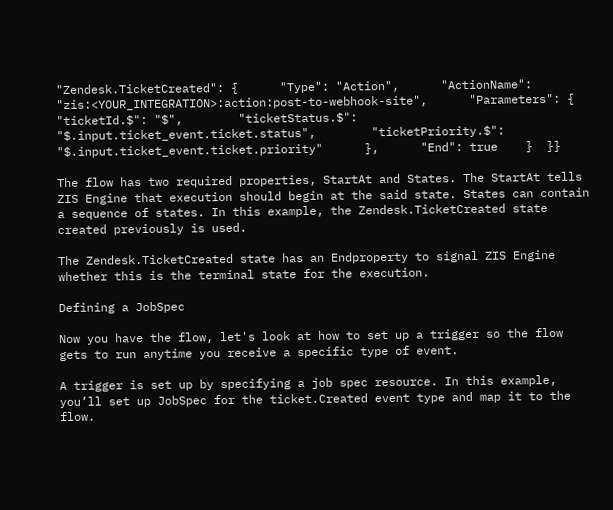"Zendesk.TicketCreated": {      "Type": "Action",      "ActionName": "zis:<YOUR_INTEGRATION>:action:post-to-webhook-site",      "Parameters": {        "ticketId.$": "$",        "ticketStatus.$": "$.input.ticket_event.ticket.status",        "ticketPriority.$": "$.input.ticket_event.ticket.priority"      },      "End": true    }  }}

The flow has two required properties, StartAt and States. The StartAt tells ZIS Engine that execution should begin at the said state. States can contain a sequence of states. In this example, the Zendesk.TicketCreated state created previously is used.

The Zendesk.TicketCreated state has an Endproperty to signal ZIS Engine whether this is the terminal state for the execution.

Defining a JobSpec

Now you have the flow, let's look at how to set up a trigger so the flow gets to run anytime you receive a specific type of event.

A trigger is set up by specifying a job spec resource. In this example, you’ll set up JobSpec for the ticket.Created event type and map it to the flow.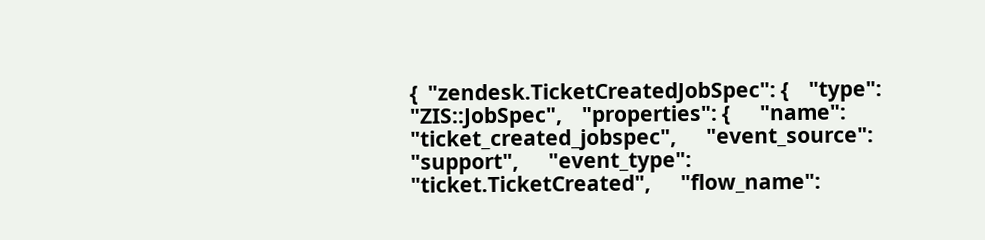{  "zendesk.TicketCreatedJobSpec": {    "type": "ZIS::JobSpec",    "properties": {      "name": "ticket_created_jobspec",      "event_source": "support",      "event_type": "ticket.TicketCreated",      "flow_name":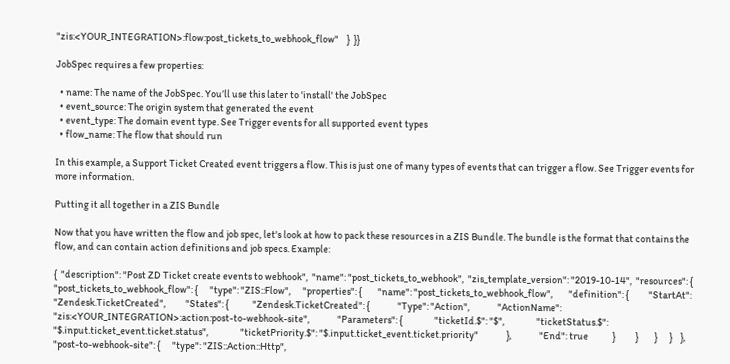"zis:<YOUR_INTEGRATION>:flow:post_tickets_to_webhook_flow"    }  }}

JobSpec requires a few properties:

  • name: The name of the JobSpec. You’ll use this later to 'install' the JobSpec
  • event_source: The origin system that generated the event
  • event_type: The domain event type. See Trigger events for all supported event types
  • flow_name: The flow that should run

In this example, a Support Ticket Created event triggers a flow. This is just one of many types of events that can trigger a flow. See Trigger events for more information.

Putting it all together in a ZIS Bundle

Now that you have written the flow and job spec, let's look at how to pack these resources in a ZIS Bundle. The bundle is the format that contains the flow, and can contain action definitions and job specs. Example:

{  "description": "Post ZD Ticket create events to webhook",  "name": "post_tickets_to_webhook",  "zis_template_version": "2019-10-14",  "resources": {    "post_tickets_to_webhook_flow": {      "type": "ZIS::Flow",      "properties": {        "name": "post_tickets_to_webhook_flow",        "definition": {          "StartAt": "Zendesk.TicketCreated",          "States": {            "Zendesk.TicketCreated": {              "Type": "Action",              "ActionName": "zis:<YOUR_INTEGRATION>:action:post-to-webhook-site",              "Parameters": {                "ticketId.$": "$",                "ticketStatus.$": "$.input.ticket_event.ticket.status",                "ticketPriority.$": "$.input.ticket_event.ticket.priority"              },              "End": true            }          }        }      }    },    "post-to-webhook-site": {      "type": "ZIS::Action::Http",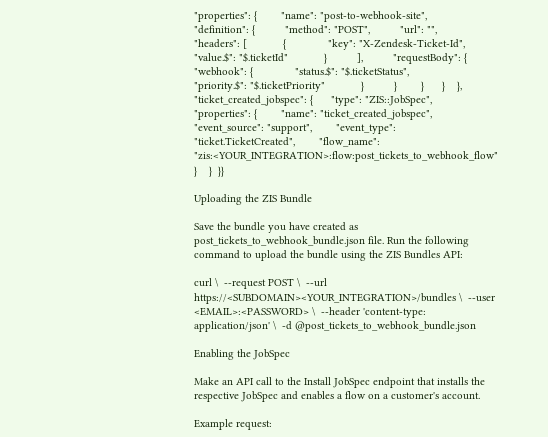"properties": {        "name": "post-to-webhook-site",        "definition": {          "method": "POST",          "url": "",          "headers": [            {              "key": "X-Zendesk-Ticket-Id",              "value.$": "$.ticketId"            }          ],          "requestBody": {            "webhook": {              "status.$": "$.ticketStatus",              "priority.$": "$.ticketPriority"            }          }        }      }    },    "ticket_created_jobspec": {      "type": "ZIS::JobSpec",      "properties": {        "name": "ticket_created_jobspec",        "event_source": "support",        "event_type": "ticket.TicketCreated",        "flow_name": "zis:<YOUR_INTEGRATION>:flow:post_tickets_to_webhook_flow"      }    }  }}

Uploading the ZIS Bundle

Save the bundle you have created as post_tickets_to_webhook_bundle.json file. Run the following command to upload the bundle using the ZIS Bundles API:

curl \  --request POST \  --url https://<SUBDOMAIN><YOUR_INTEGRATION>/bundles \  --user <EMAIL>:<PASSWORD> \  --header 'content-type: application/json' \  -d @post_tickets_to_webhook_bundle.json

Enabling the JobSpec

Make an API call to the Install JobSpec endpoint that installs the respective JobSpec and enables a flow on a customer's account.

Example request: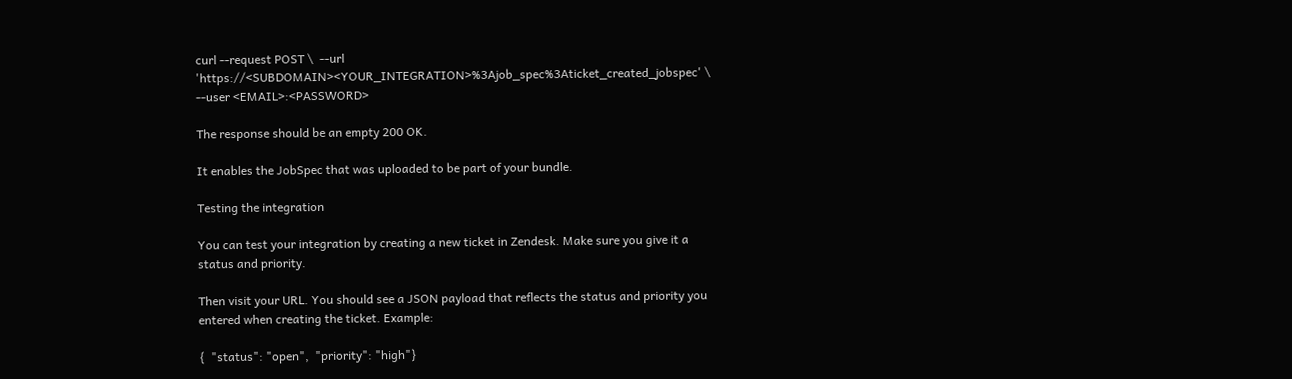curl --request POST \  --url 'https://<SUBDOMAIN><YOUR_INTEGRATION>%3Ajob_spec%3Aticket_created_jobspec' \  --user <EMAIL>:<PASSWORD>

The response should be an empty 200 OK.

It enables the JobSpec that was uploaded to be part of your bundle.

Testing the integration

You can test your integration by creating a new ticket in Zendesk. Make sure you give it a status and priority.

Then visit your URL. You should see a JSON payload that reflects the status and priority you entered when creating the ticket. Example:

{  "status": "open",  "priority": "high"}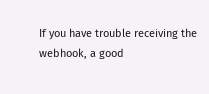If you have trouble receiving the webhook, a good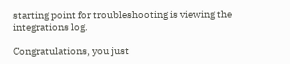starting point for troubleshooting is viewing the integrations log.

Congratulations, you just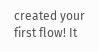created your first flow! It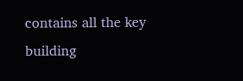contains all the key building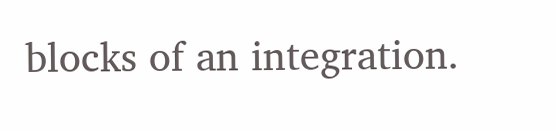blocks of an integration.